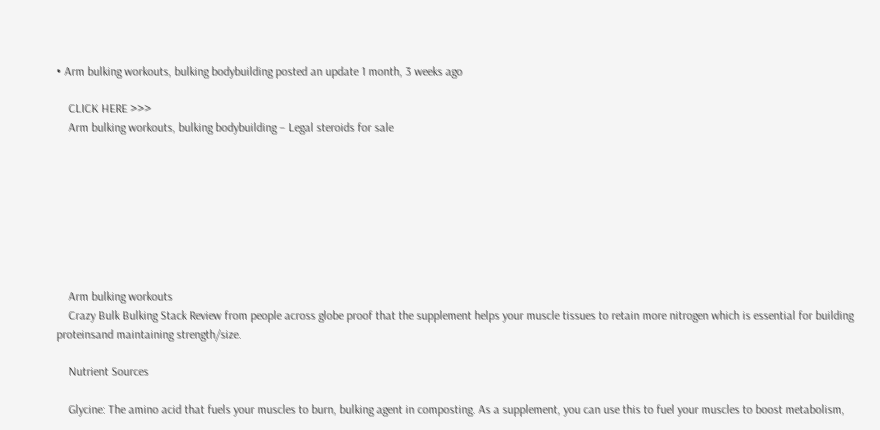• Arm bulking workouts, bulking bodybuilding posted an update 1 month, 3 weeks ago

    CLICK HERE >>>
    Arm bulking workouts, bulking bodybuilding – Legal steroids for sale








    Arm bulking workouts
    Crazy Bulk Bulking Stack Review from people across globe proof that the supplement helps your muscle tissues to retain more nitrogen which is essential for building proteinsand maintaining strength/size.

    Nutrient Sources

    Glycine: The amino acid that fuels your muscles to burn, bulking agent in composting. As a supplement, you can use this to fuel your muscles to boost metabolism,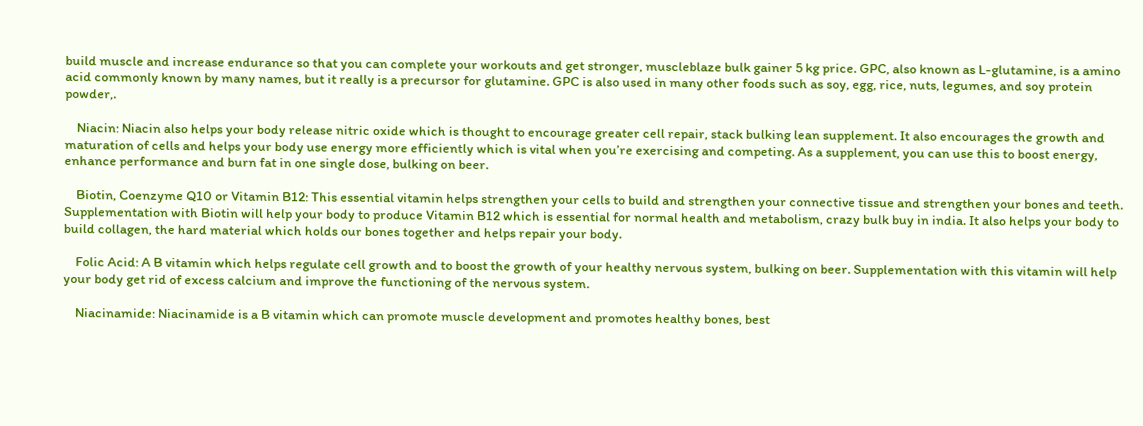build muscle and increase endurance so that you can complete your workouts and get stronger, muscleblaze bulk gainer 5 kg price. GPC, also known as L-glutamine, is a amino acid commonly known by many names, but it really is a precursor for glutamine. GPC is also used in many other foods such as soy, egg, rice, nuts, legumes, and soy protein powder,.

    Niacin: Niacin also helps your body release nitric oxide which is thought to encourage greater cell repair, stack bulking lean supplement. It also encourages the growth and maturation of cells and helps your body use energy more efficiently which is vital when you’re exercising and competing. As a supplement, you can use this to boost energy, enhance performance and burn fat in one single dose, bulking on beer.

    Biotin, Coenzyme Q10 or Vitamin B12: This essential vitamin helps strengthen your cells to build and strengthen your connective tissue and strengthen your bones and teeth. Supplementation with Biotin will help your body to produce Vitamin B12 which is essential for normal health and metabolism, crazy bulk buy in india. It also helps your body to build collagen, the hard material which holds our bones together and helps repair your body.

    Folic Acid: A B vitamin which helps regulate cell growth and to boost the growth of your healthy nervous system, bulking on beer. Supplementation with this vitamin will help your body get rid of excess calcium and improve the functioning of the nervous system.

    Niacinamide: Niacinamide is a B vitamin which can promote muscle development and promotes healthy bones, best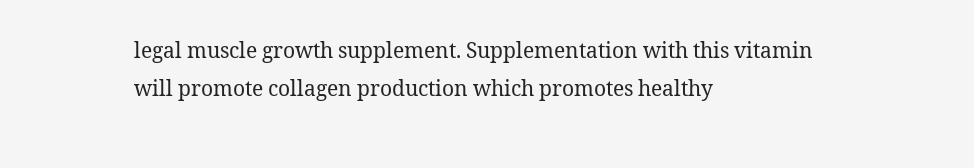legal muscle growth supplement. Supplementation with this vitamin will promote collagen production which promotes healthy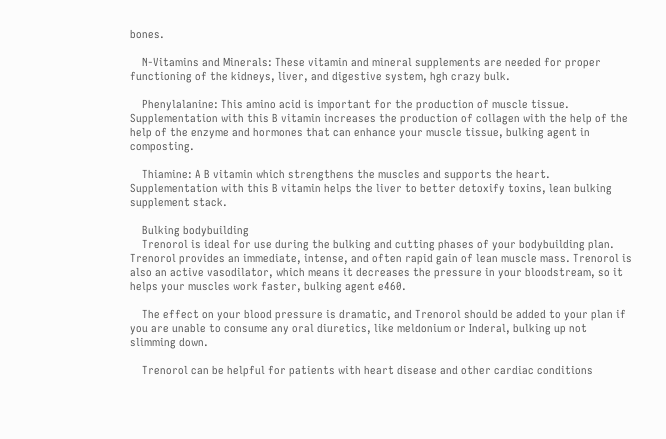bones.

    N-Vitamins and Minerals: These vitamin and mineral supplements are needed for proper functioning of the kidneys, liver, and digestive system, hgh crazy bulk.

    Phenylalanine: This amino acid is important for the production of muscle tissue. Supplementation with this B vitamin increases the production of collagen with the help of the help of the enzyme and hormones that can enhance your muscle tissue, bulking agent in composting.

    Thiamine: A B vitamin which strengthens the muscles and supports the heart. Supplementation with this B vitamin helps the liver to better detoxify toxins, lean bulking supplement stack.

    Bulking bodybuilding
    Trenorol is ideal for use during the bulking and cutting phases of your bodybuilding plan. Trenorol provides an immediate, intense, and often rapid gain of lean muscle mass. Trenorol is also an active vasodilator, which means it decreases the pressure in your bloodstream, so it helps your muscles work faster, bulking agent e460.

    The effect on your blood pressure is dramatic, and Trenorol should be added to your plan if you are unable to consume any oral diuretics, like meldonium or Inderal, bulking up not slimming down.

    Trenorol can be helpful for patients with heart disease and other cardiac conditions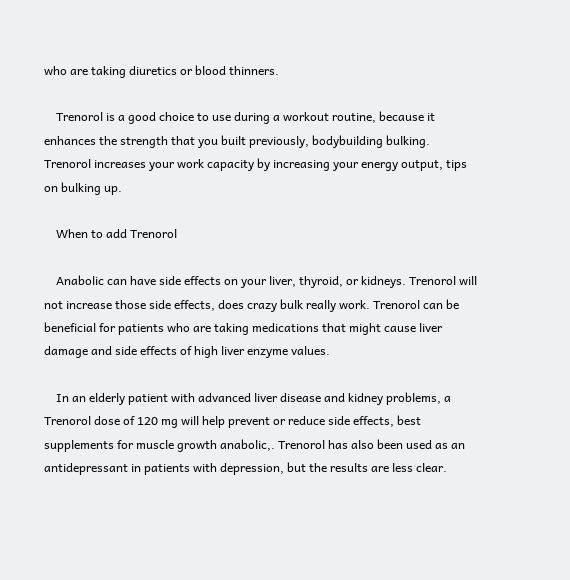who are taking diuretics or blood thinners.

    Trenorol is a good choice to use during a workout routine, because it enhances the strength that you built previously, bodybuilding bulking. Trenorol increases your work capacity by increasing your energy output, tips on bulking up.

    When to add Trenorol

    Anabolic can have side effects on your liver, thyroid, or kidneys. Trenorol will not increase those side effects, does crazy bulk really work. Trenorol can be beneficial for patients who are taking medications that might cause liver damage and side effects of high liver enzyme values.

    In an elderly patient with advanced liver disease and kidney problems, a Trenorol dose of 120 mg will help prevent or reduce side effects, best supplements for muscle growth anabolic,. Trenorol has also been used as an antidepressant in patients with depression, but the results are less clear.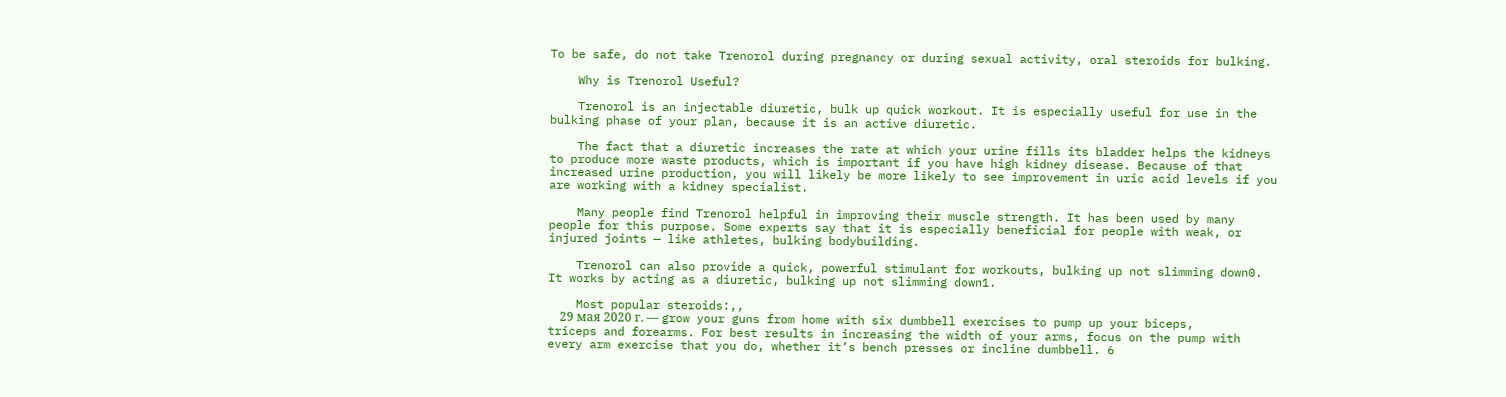To be safe, do not take Trenorol during pregnancy or during sexual activity, oral steroids for bulking.

    Why is Trenorol Useful?

    Trenorol is an injectable diuretic, bulk up quick workout. It is especially useful for use in the bulking phase of your plan, because it is an active diuretic.

    The fact that a diuretic increases the rate at which your urine fills its bladder helps the kidneys to produce more waste products, which is important if you have high kidney disease. Because of that increased urine production, you will likely be more likely to see improvement in uric acid levels if you are working with a kidney specialist.

    Many people find Trenorol helpful in improving their muscle strength. It has been used by many people for this purpose. Some experts say that it is especially beneficial for people with weak, or injured joints — like athletes, bulking bodybuilding.

    Trenorol can also provide a quick, powerful stimulant for workouts, bulking up not slimming down0. It works by acting as a diuretic, bulking up not slimming down1.

    Most popular steroids:,,
    29 мая 2020 г. — grow your guns from home with six dumbbell exercises to pump up your biceps, triceps and forearms. For best results in increasing the width of your arms, focus on the pump with every arm exercise that you do, whether it’s bench presses or incline dumbbell. 6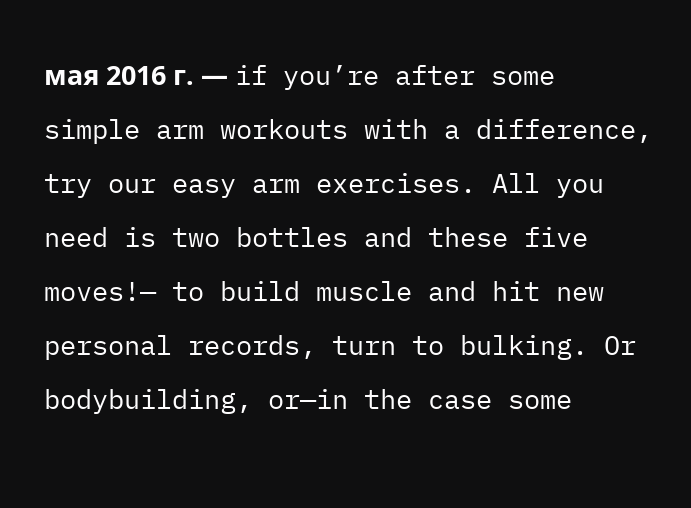мая 2016 г. — if you’re after some simple arm workouts with a difference, try our easy arm exercises. All you need is two bottles and these five moves!— to build muscle and hit new personal records, turn to bulking. Or bodybuilding, or—in the case some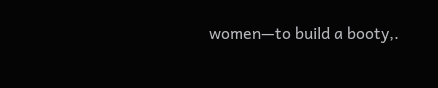women—to build a booty,.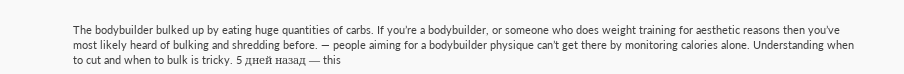The bodybuilder bulked up by eating huge quantities of carbs. If you’re a bodybuilder, or someone who does weight training for aesthetic reasons then you’ve most likely heard of bulking and shredding before. — people aiming for a bodybuilder physique can’t get there by monitoring calories alone. Understanding when to cut and when to bulk is tricky. 5 дней назад — this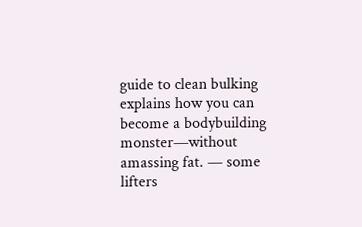guide to clean bulking explains how you can become a bodybuilding monster—without amassing fat. — some lifters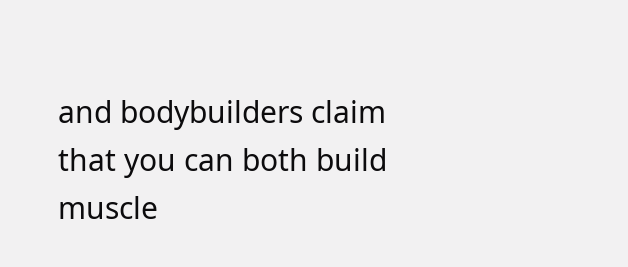and bodybuilders claim that you can both build muscle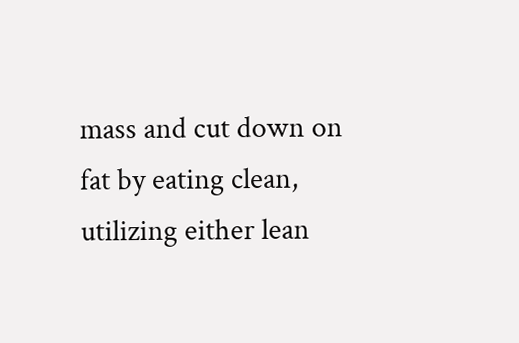mass and cut down on fat by eating clean, utilizing either lean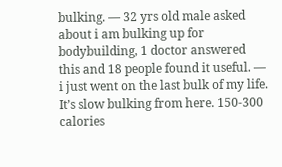bulking. — 32 yrs old male asked about i am bulking up for bodybuilding, 1 doctor answered this and 18 people found it useful. — i just went on the last bulk of my life. It’s slow bulking from here. 150-300 calories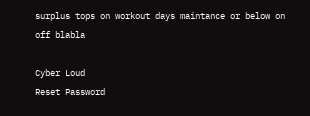surplus tops on workout days maintance or below on off blabla

Cyber Loud
Reset Password